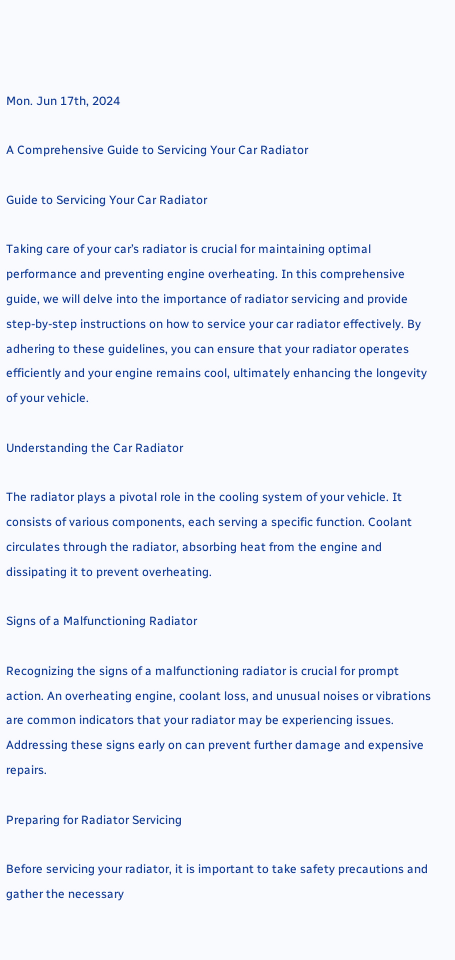Mon. Jun 17th, 2024

A Comprehensive Guide to Servicing Your Car Radiator

Guide to Servicing Your Car Radiator

Taking care of your car’s radiator is crucial for maintaining optimal performance and preventing engine overheating. In this comprehensive guide, we will delve into the importance of radiator servicing and provide step-by-step instructions on how to service your car radiator effectively. By adhering to these guidelines, you can ensure that your radiator operates efficiently and your engine remains cool, ultimately enhancing the longevity of your vehicle.

Understanding the Car Radiator

The radiator plays a pivotal role in the cooling system of your vehicle. It consists of various components, each serving a specific function. Coolant circulates through the radiator, absorbing heat from the engine and dissipating it to prevent overheating.

Signs of a Malfunctioning Radiator

Recognizing the signs of a malfunctioning radiator is crucial for prompt action. An overheating engine, coolant loss, and unusual noises or vibrations are common indicators that your radiator may be experiencing issues. Addressing these signs early on can prevent further damage and expensive repairs.

Preparing for Radiator Servicing

Before servicing your radiator, it is important to take safety precautions and gather the necessary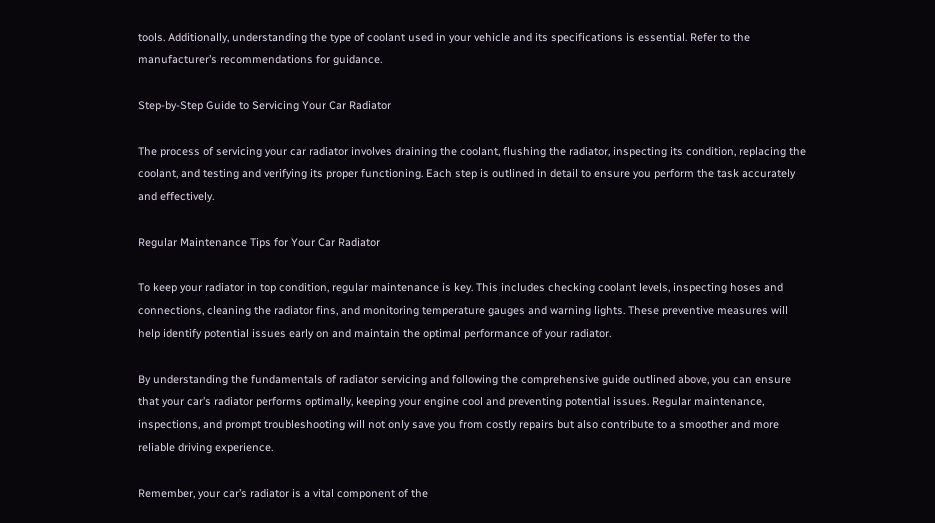tools. Additionally, understanding the type of coolant used in your vehicle and its specifications is essential. Refer to the manufacturer’s recommendations for guidance.

Step-by-Step Guide to Servicing Your Car Radiator

The process of servicing your car radiator involves draining the coolant, flushing the radiator, inspecting its condition, replacing the coolant, and testing and verifying its proper functioning. Each step is outlined in detail to ensure you perform the task accurately and effectively.

Regular Maintenance Tips for Your Car Radiator

To keep your radiator in top condition, regular maintenance is key. This includes checking coolant levels, inspecting hoses and connections, cleaning the radiator fins, and monitoring temperature gauges and warning lights. These preventive measures will help identify potential issues early on and maintain the optimal performance of your radiator.

By understanding the fundamentals of radiator servicing and following the comprehensive guide outlined above, you can ensure that your car’s radiator performs optimally, keeping your engine cool and preventing potential issues. Regular maintenance, inspections, and prompt troubleshooting will not only save you from costly repairs but also contribute to a smoother and more reliable driving experience.

Remember, your car’s radiator is a vital component of the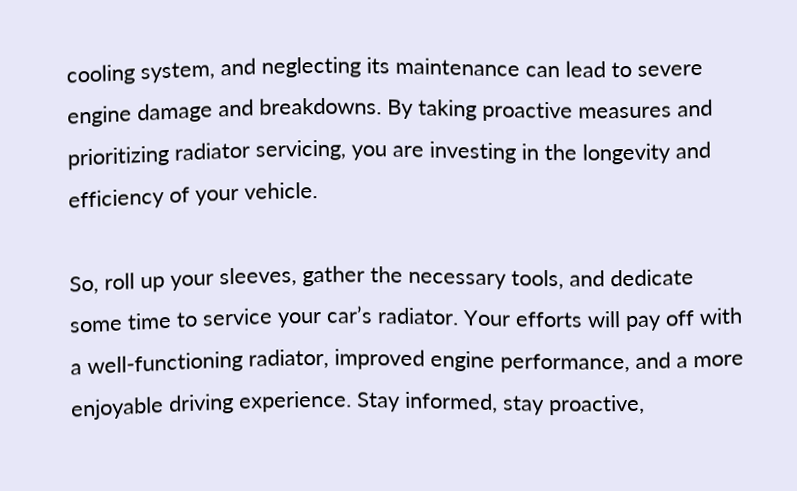cooling system, and neglecting its maintenance can lead to severe engine damage and breakdowns. By taking proactive measures and prioritizing radiator servicing, you are investing in the longevity and efficiency of your vehicle.

So, roll up your sleeves, gather the necessary tools, and dedicate some time to service your car’s radiator. Your efforts will pay off with a well-functioning radiator, improved engine performance, and a more enjoyable driving experience. Stay informed, stay proactive,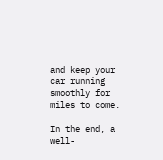and keep your car running smoothly for miles to come.

In the end, a well-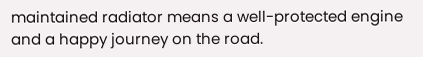maintained radiator means a well-protected engine and a happy journey on the road.